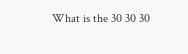What is the 30 30 30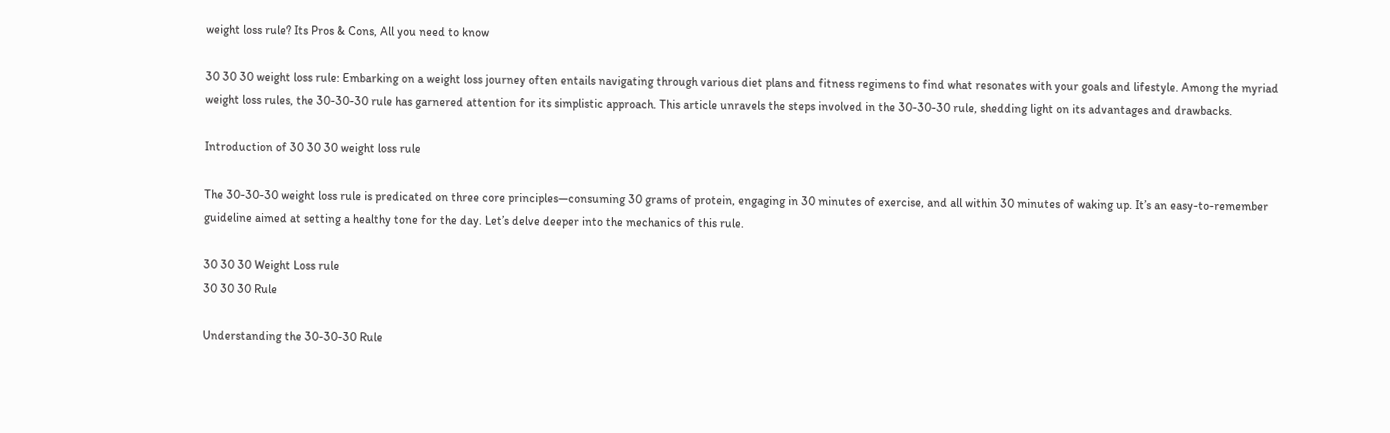weight loss rule? Its Pros & Cons, All you need to know

30 30 30 weight loss rule: Embarking on a weight loss journey often entails navigating through various diet plans and fitness regimens to find what resonates with your goals and lifestyle. Among the myriad weight loss rules, the 30-30-30 rule has garnered attention for its simplistic approach. This article unravels the steps involved in the 30-30-30 rule, shedding light on its advantages and drawbacks.

Introduction of 30 30 30 weight loss rule

The 30-30-30 weight loss rule is predicated on three core principles—consuming 30 grams of protein, engaging in 30 minutes of exercise, and all within 30 minutes of waking up. It’s an easy-to-remember guideline aimed at setting a healthy tone for the day. Let’s delve deeper into the mechanics of this rule.

30 30 30 Weight Loss rule
30 30 30 Rule

Understanding the 30-30-30 Rule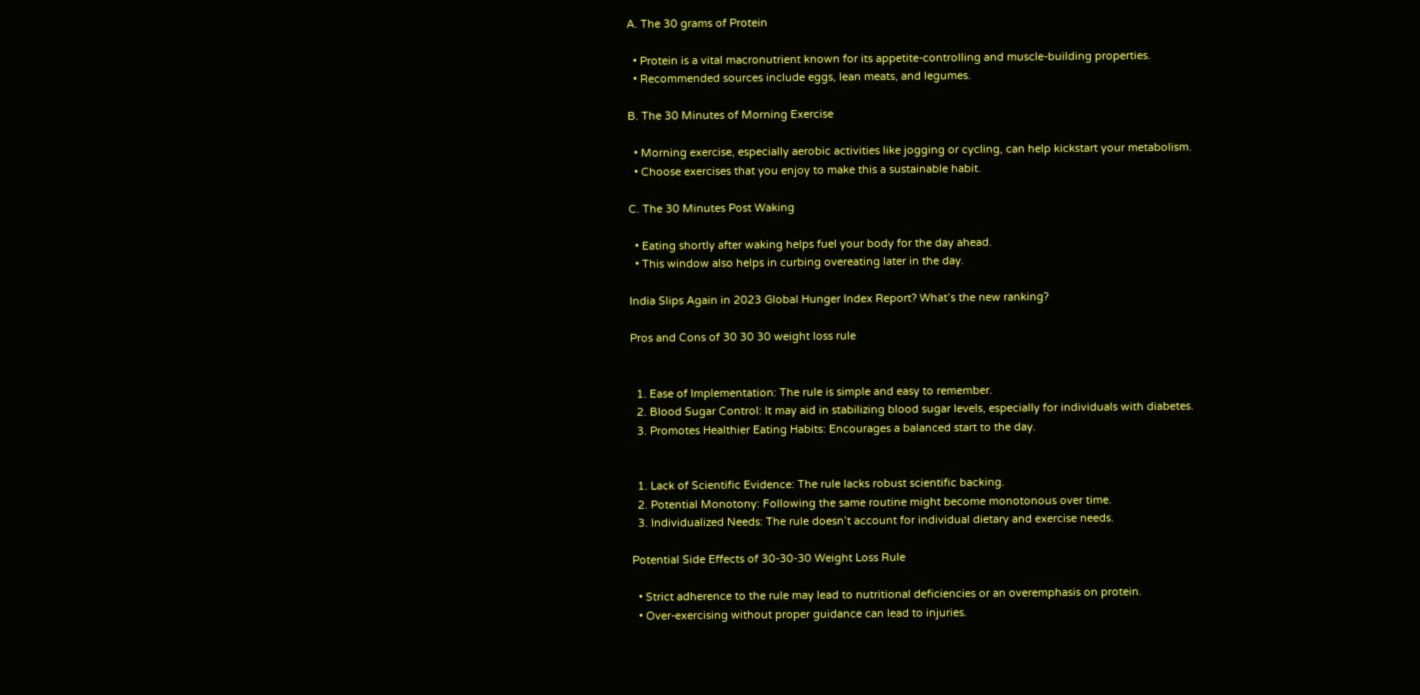A. The 30 grams of Protein

  • Protein is a vital macronutrient known for its appetite-controlling and muscle-building properties.
  • Recommended sources include eggs, lean meats, and legumes.

B. The 30 Minutes of Morning Exercise

  • Morning exercise, especially aerobic activities like jogging or cycling, can help kickstart your metabolism.
  • Choose exercises that you enjoy to make this a sustainable habit.

C. The 30 Minutes Post Waking

  • Eating shortly after waking helps fuel your body for the day ahead.
  • This window also helps in curbing overeating later in the day.

India Slips Again in 2023 Global Hunger Index Report? What’s the new ranking?

Pros and Cons of 30 30 30 weight loss rule


  1. Ease of Implementation: The rule is simple and easy to remember.
  2. Blood Sugar Control: It may aid in stabilizing blood sugar levels, especially for individuals with diabetes.
  3. Promotes Healthier Eating Habits: Encourages a balanced start to the day.


  1. Lack of Scientific Evidence: The rule lacks robust scientific backing.
  2. Potential Monotony: Following the same routine might become monotonous over time.
  3. Individualized Needs: The rule doesn’t account for individual dietary and exercise needs.

Potential Side Effects of 30-30-30 Weight Loss Rule

  • Strict adherence to the rule may lead to nutritional deficiencies or an overemphasis on protein.
  • Over-exercising without proper guidance can lead to injuries.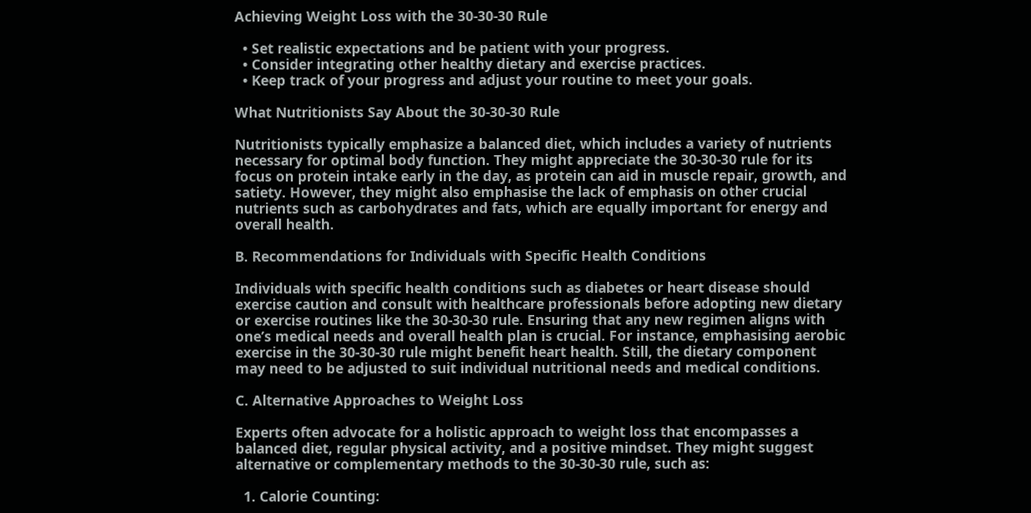Achieving Weight Loss with the 30-30-30 Rule

  • Set realistic expectations and be patient with your progress.
  • Consider integrating other healthy dietary and exercise practices.
  • Keep track of your progress and adjust your routine to meet your goals.

What Nutritionists Say About the 30-30-30 Rule

Nutritionists typically emphasize a balanced diet, which includes a variety of nutrients necessary for optimal body function. They might appreciate the 30-30-30 rule for its focus on protein intake early in the day, as protein can aid in muscle repair, growth, and satiety. However, they might also emphasise the lack of emphasis on other crucial nutrients such as carbohydrates and fats, which are equally important for energy and overall health.

B. Recommendations for Individuals with Specific Health Conditions

Individuals with specific health conditions such as diabetes or heart disease should exercise caution and consult with healthcare professionals before adopting new dietary or exercise routines like the 30-30-30 rule. Ensuring that any new regimen aligns with one’s medical needs and overall health plan is crucial. For instance, emphasising aerobic exercise in the 30-30-30 rule might benefit heart health. Still, the dietary component may need to be adjusted to suit individual nutritional needs and medical conditions.

C. Alternative Approaches to Weight Loss

Experts often advocate for a holistic approach to weight loss that encompasses a balanced diet, regular physical activity, and a positive mindset. They might suggest alternative or complementary methods to the 30-30-30 rule, such as:

  1. Calorie Counting: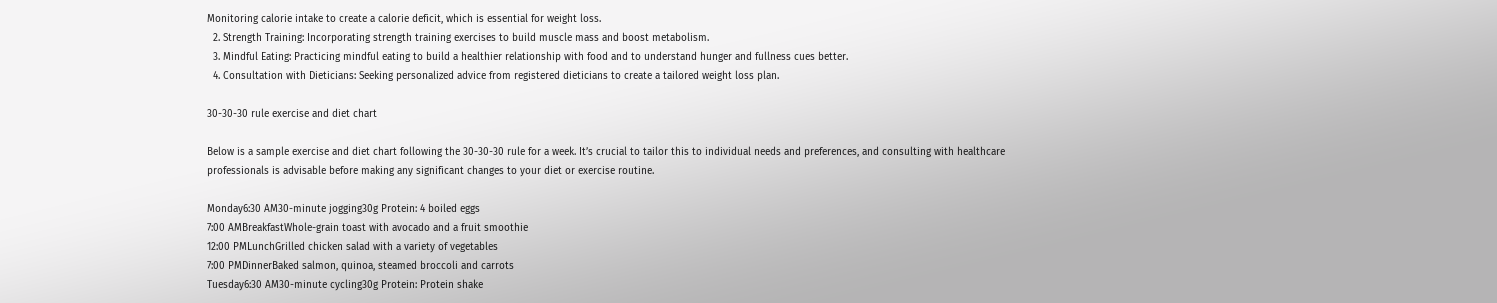Monitoring calorie intake to create a calorie deficit, which is essential for weight loss.
  2. Strength Training: Incorporating strength training exercises to build muscle mass and boost metabolism.
  3. Mindful Eating: Practicing mindful eating to build a healthier relationship with food and to understand hunger and fullness cues better.
  4. Consultation with Dieticians: Seeking personalized advice from registered dieticians to create a tailored weight loss plan.

30-30-30 rule exercise and diet chart

Below is a sample exercise and diet chart following the 30-30-30 rule for a week. It’s crucial to tailor this to individual needs and preferences, and consulting with healthcare professionals is advisable before making any significant changes to your diet or exercise routine.

Monday6:30 AM30-minute jogging30g Protein: 4 boiled eggs
7:00 AMBreakfastWhole-grain toast with avocado and a fruit smoothie
12:00 PMLunchGrilled chicken salad with a variety of vegetables
7:00 PMDinnerBaked salmon, quinoa, steamed broccoli and carrots
Tuesday6:30 AM30-minute cycling30g Protein: Protein shake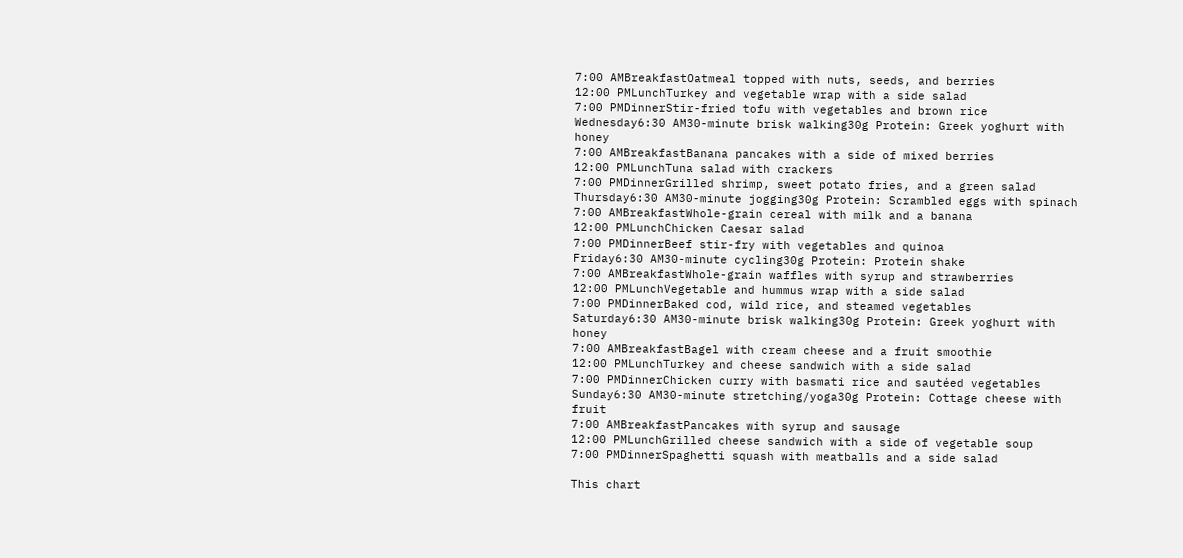7:00 AMBreakfastOatmeal topped with nuts, seeds, and berries
12:00 PMLunchTurkey and vegetable wrap with a side salad
7:00 PMDinnerStir-fried tofu with vegetables and brown rice
Wednesday6:30 AM30-minute brisk walking30g Protein: Greek yoghurt with honey
7:00 AMBreakfastBanana pancakes with a side of mixed berries
12:00 PMLunchTuna salad with crackers
7:00 PMDinnerGrilled shrimp, sweet potato fries, and a green salad
Thursday6:30 AM30-minute jogging30g Protein: Scrambled eggs with spinach
7:00 AMBreakfastWhole-grain cereal with milk and a banana
12:00 PMLunchChicken Caesar salad
7:00 PMDinnerBeef stir-fry with vegetables and quinoa
Friday6:30 AM30-minute cycling30g Protein: Protein shake
7:00 AMBreakfastWhole-grain waffles with syrup and strawberries
12:00 PMLunchVegetable and hummus wrap with a side salad
7:00 PMDinnerBaked cod, wild rice, and steamed vegetables
Saturday6:30 AM30-minute brisk walking30g Protein: Greek yoghurt with honey
7:00 AMBreakfastBagel with cream cheese and a fruit smoothie
12:00 PMLunchTurkey and cheese sandwich with a side salad
7:00 PMDinnerChicken curry with basmati rice and sautéed vegetables
Sunday6:30 AM30-minute stretching/yoga30g Protein: Cottage cheese with fruit
7:00 AMBreakfastPancakes with syrup and sausage
12:00 PMLunchGrilled cheese sandwich with a side of vegetable soup
7:00 PMDinnerSpaghetti squash with meatballs and a side salad

This chart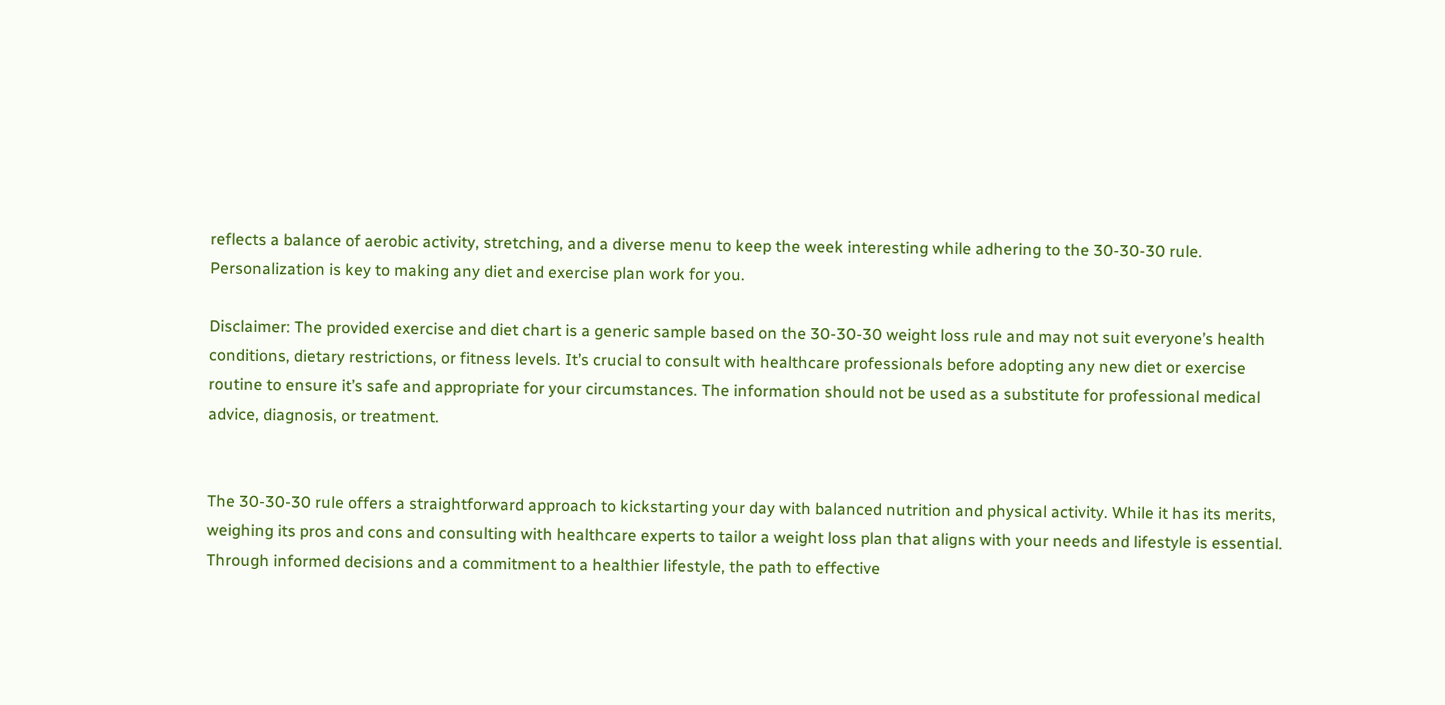reflects a balance of aerobic activity, stretching, and a diverse menu to keep the week interesting while adhering to the 30-30-30 rule. Personalization is key to making any diet and exercise plan work for you.

Disclaimer: The provided exercise and diet chart is a generic sample based on the 30-30-30 weight loss rule and may not suit everyone’s health conditions, dietary restrictions, or fitness levels. It’s crucial to consult with healthcare professionals before adopting any new diet or exercise routine to ensure it’s safe and appropriate for your circumstances. The information should not be used as a substitute for professional medical advice, diagnosis, or treatment.


The 30-30-30 rule offers a straightforward approach to kickstarting your day with balanced nutrition and physical activity. While it has its merits, weighing its pros and cons and consulting with healthcare experts to tailor a weight loss plan that aligns with your needs and lifestyle is essential. Through informed decisions and a commitment to a healthier lifestyle, the path to effective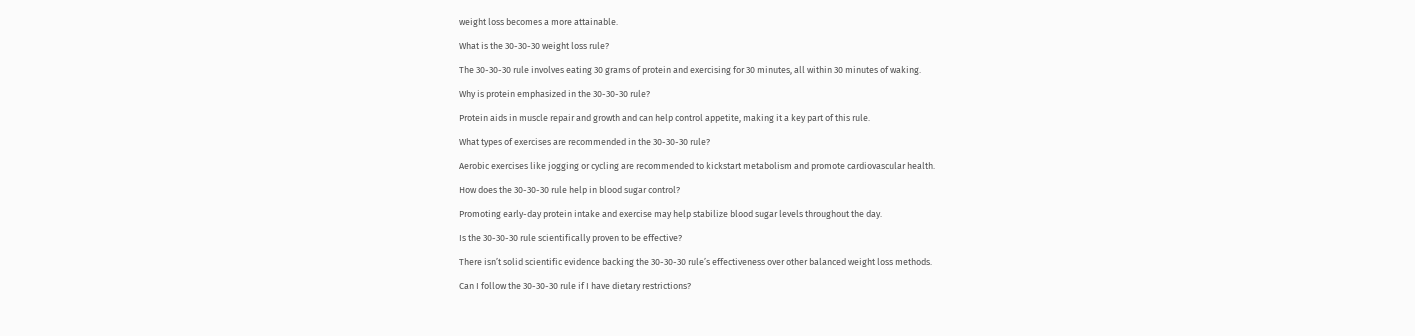weight loss becomes a more attainable.

What is the 30-30-30 weight loss rule?

The 30-30-30 rule involves eating 30 grams of protein and exercising for 30 minutes, all within 30 minutes of waking.

Why is protein emphasized in the 30-30-30 rule?

Protein aids in muscle repair and growth and can help control appetite, making it a key part of this rule.

What types of exercises are recommended in the 30-30-30 rule?

Aerobic exercises like jogging or cycling are recommended to kickstart metabolism and promote cardiovascular health.

How does the 30-30-30 rule help in blood sugar control?

Promoting early-day protein intake and exercise may help stabilize blood sugar levels throughout the day.

Is the 30-30-30 rule scientifically proven to be effective?

There isn’t solid scientific evidence backing the 30-30-30 rule’s effectiveness over other balanced weight loss methods.

Can I follow the 30-30-30 rule if I have dietary restrictions?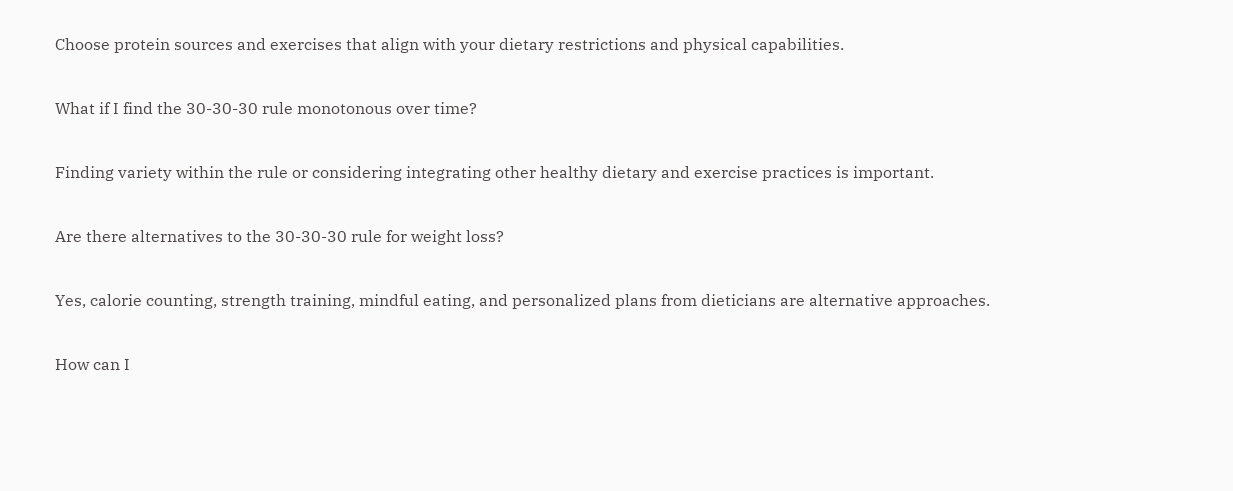Choose protein sources and exercises that align with your dietary restrictions and physical capabilities.

What if I find the 30-30-30 rule monotonous over time?

Finding variety within the rule or considering integrating other healthy dietary and exercise practices is important.

Are there alternatives to the 30-30-30 rule for weight loss?

Yes, calorie counting, strength training, mindful eating, and personalized plans from dieticians are alternative approaches.

How can I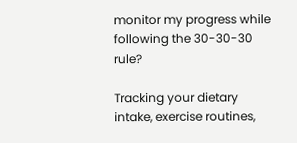monitor my progress while following the 30-30-30 rule?

Tracking your dietary intake, exercise routines,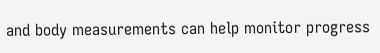and body measurements can help monitor progress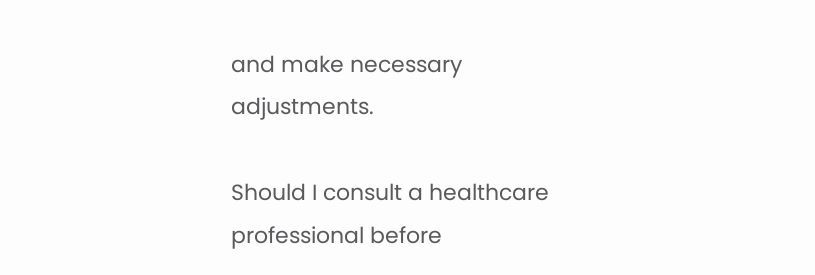and make necessary adjustments.

Should I consult a healthcare professional before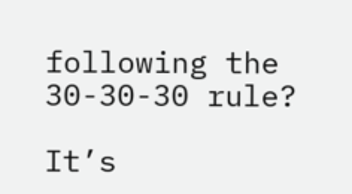following the 30-30-30 rule?

It’s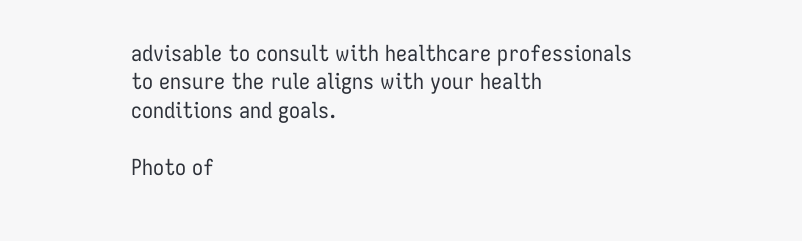advisable to consult with healthcare professionals to ensure the rule aligns with your health conditions and goals.

Photo of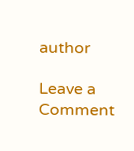author

Leave a Comment